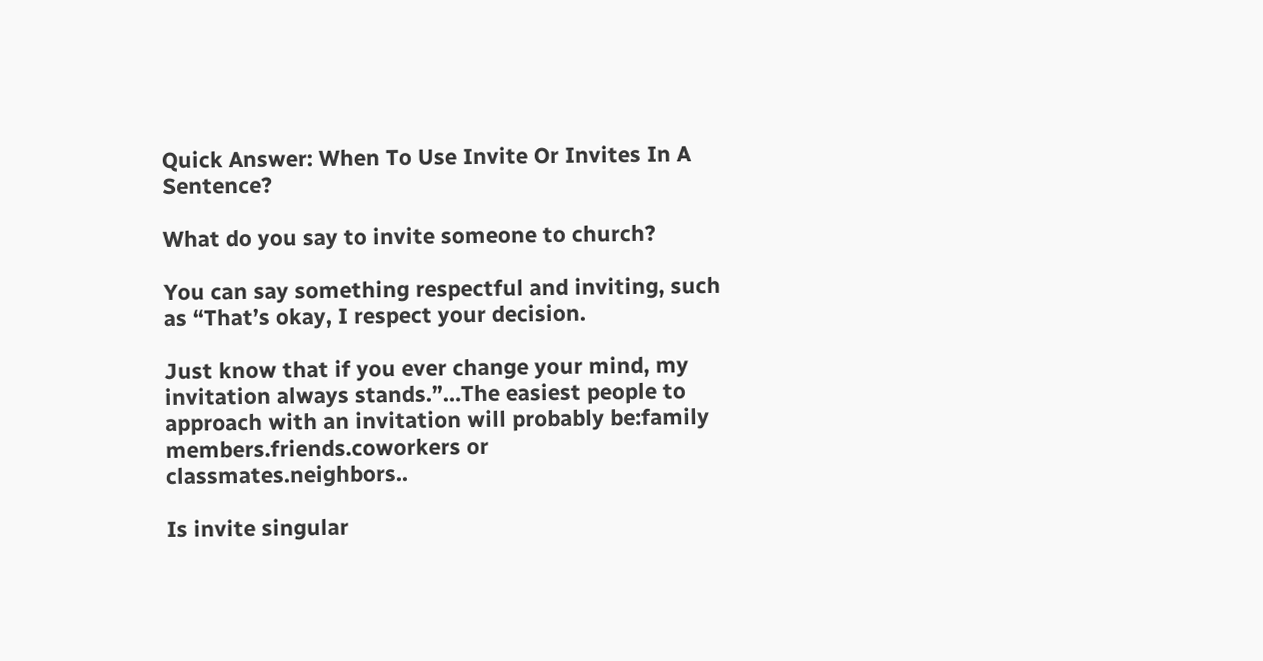Quick Answer: When To Use Invite Or Invites In A Sentence?

What do you say to invite someone to church?

You can say something respectful and inviting, such as “That’s okay, I respect your decision.

Just know that if you ever change your mind, my invitation always stands.”…The easiest people to approach with an invitation will probably be:family members.friends.coworkers or classmates.neighbors..

Is invite singular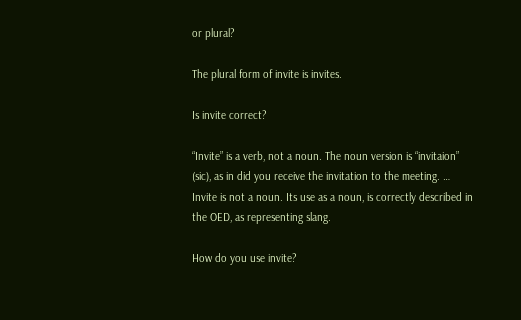or plural?

The plural form of invite is invites.

Is invite correct?

“Invite” is a verb, not a noun. The noun version is “invitaion” (sic), as in did you receive the invitation to the meeting. … Invite is not a noun. Its use as a noun, is correctly described in the OED, as representing slang.

How do you use invite?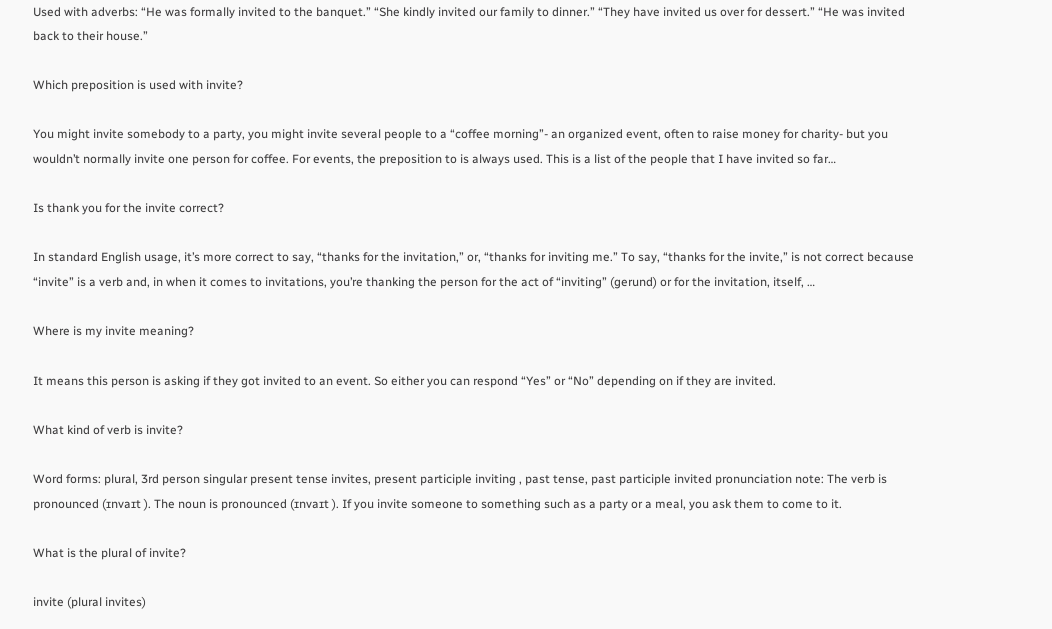Used with adverbs: “He was formally invited to the banquet.” “She kindly invited our family to dinner.” “They have invited us over for dessert.” “He was invited back to their house.”

Which preposition is used with invite?

You might invite somebody to a party, you might invite several people to a “coffee morning”- an organized event, often to raise money for charity- but you wouldn’t normally invite one person for coffee. For events, the preposition to is always used. This is a list of the people that I have invited so far…

Is thank you for the invite correct?

In standard English usage, it’s more correct to say, “thanks for the invitation,” or, “thanks for inviting me.” To say, “thanks for the invite,” is not correct because “invite” is a verb and, in when it comes to invitations, you’re thanking the person for the act of “inviting” (gerund) or for the invitation, itself, …

Where is my invite meaning?

It means this person is asking if they got invited to an event. So either you can respond “Yes” or “No” depending on if they are invited.

What kind of verb is invite?

Word forms: plural, 3rd person singular present tense invites, present participle inviting , past tense, past participle invited pronunciation note: The verb is pronounced (ɪnvaɪt ). The noun is pronounced (ɪnvaɪt ). If you invite someone to something such as a party or a meal, you ask them to come to it.

What is the plural of invite?

invite (plural invites)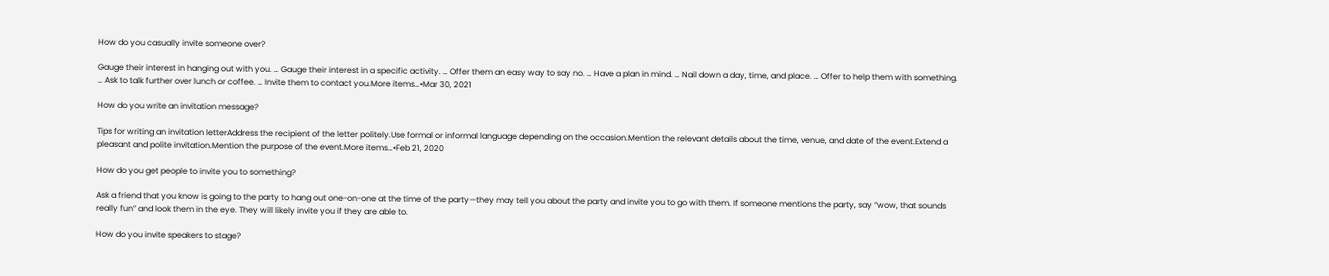How do you casually invite someone over?

Gauge their interest in hanging out with you. … Gauge their interest in a specific activity. … Offer them an easy way to say no. … Have a plan in mind. … Nail down a day, time, and place. … Offer to help them with something. … Ask to talk further over lunch or coffee. … Invite them to contact you.More items…•Mar 30, 2021

How do you write an invitation message?

Tips for writing an invitation letterAddress the recipient of the letter politely.Use formal or informal language depending on the occasion.Mention the relevant details about the time, venue, and date of the event.Extend a pleasant and polite invitation.Mention the purpose of the event.More items…•Feb 21, 2020

How do you get people to invite you to something?

Ask a friend that you know is going to the party to hang out one-on-one at the time of the party—they may tell you about the party and invite you to go with them. If someone mentions the party, say “wow, that sounds really fun” and look them in the eye. They will likely invite you if they are able to.

How do you invite speakers to stage?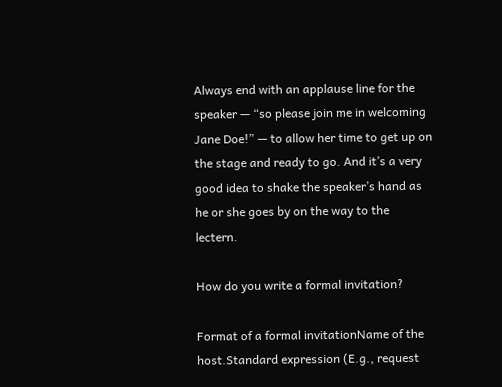Always end with an applause line for the speaker — “so please join me in welcoming Jane Doe!” — to allow her time to get up on the stage and ready to go. And it’s a very good idea to shake the speaker’s hand as he or she goes by on the way to the lectern.

How do you write a formal invitation?

Format of a formal invitationName of the host.Standard expression (E.g., request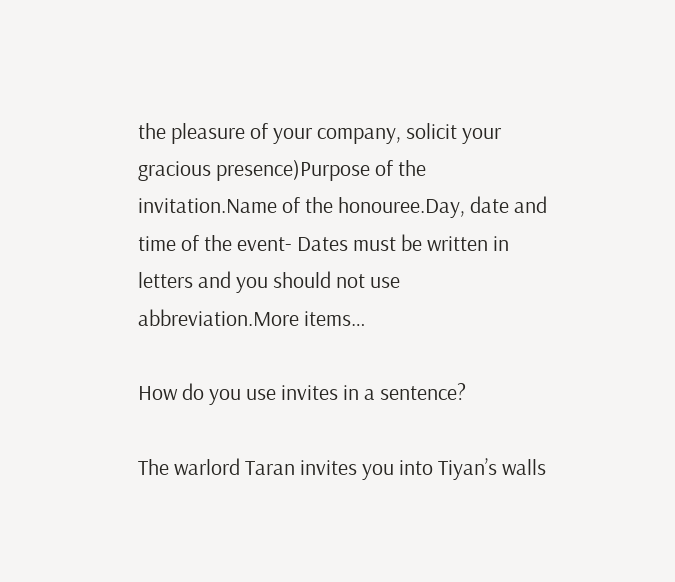the pleasure of your company, solicit your gracious presence)Purpose of the invitation.Name of the honouree.Day, date and time of the event- Dates must be written in letters and you should not use abbreviation.More items…

How do you use invites in a sentence?

The warlord Taran invites you into Tiyan’s walls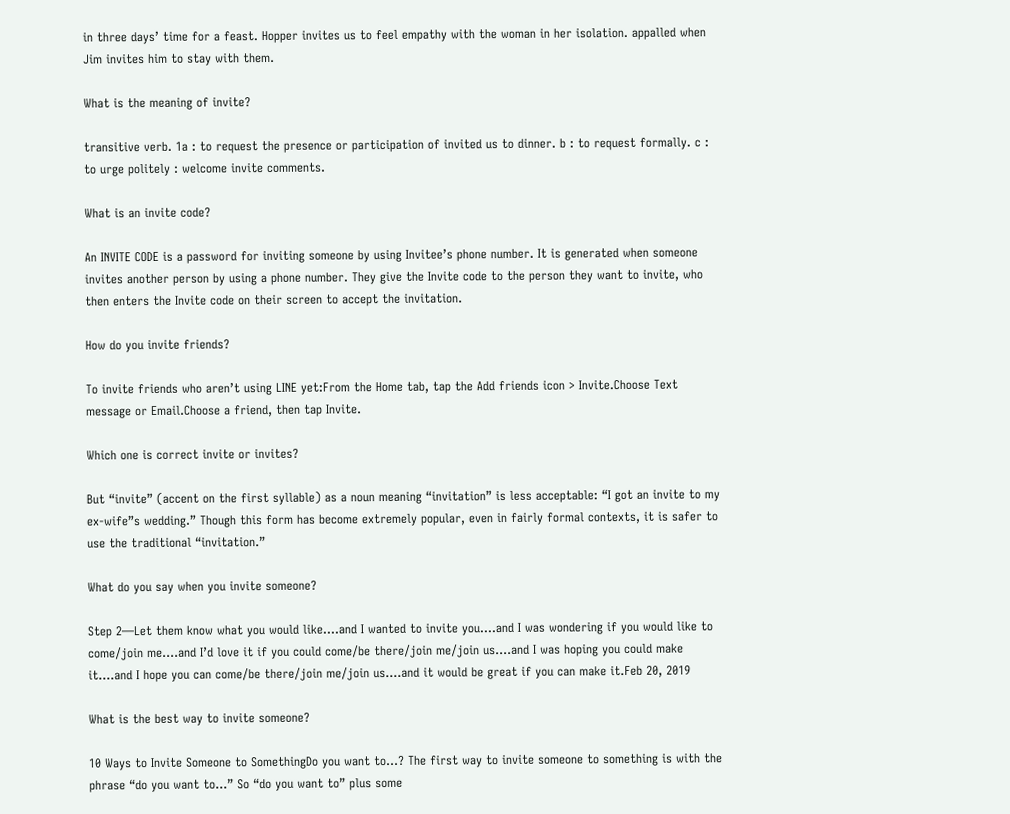in three days’ time for a feast. Hopper invites us to feel empathy with the woman in her isolation. appalled when Jim invites him to stay with them.

What is the meaning of invite?

transitive verb. 1a : to request the presence or participation of invited us to dinner. b : to request formally. c : to urge politely : welcome invite comments.

What is an invite code?

An INVITE CODE is a password for inviting someone by using Invitee’s phone number. It is generated when someone invites another person by using a phone number. They give the Invite code to the person they want to invite, who then enters the Invite code on their screen to accept the invitation.

How do you invite friends?

To invite friends who aren’t using LINE yet:From the Home tab, tap the Add friends icon > Invite.Choose Text message or Email.Choose a friend, then tap Invite.

Which one is correct invite or invites?

But “invite” (accent on the first syllable) as a noun meaning “invitation” is less acceptable: “I got an invite to my ex-wife”s wedding.” Though this form has become extremely popular, even in fairly formal contexts, it is safer to use the traditional “invitation.”

What do you say when you invite someone?

Step 2—Let them know what you would like.…and I wanted to invite you.…and I was wondering if you would like to come/join me.…and I’d love it if you could come/be there/join me/join us.…and I was hoping you could make it.…and I hope you can come/be there/join me/join us.…and it would be great if you can make it.Feb 20, 2019

What is the best way to invite someone?

10 Ways to Invite Someone to SomethingDo you want to…? The first way to invite someone to something is with the phrase “do you want to…” So “do you want to” plus some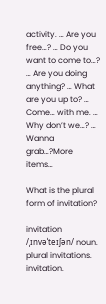activity. … Are you free…? … Do you want to come to…? … Are you doing anything? … What are you up to? … Come… with me. … Why don’t we…? … Wanna grab…?More items…

What is the plural form of invitation?

invitation /ˌɪnvəˈteɪʃən/ noun. plural invitations. invitation.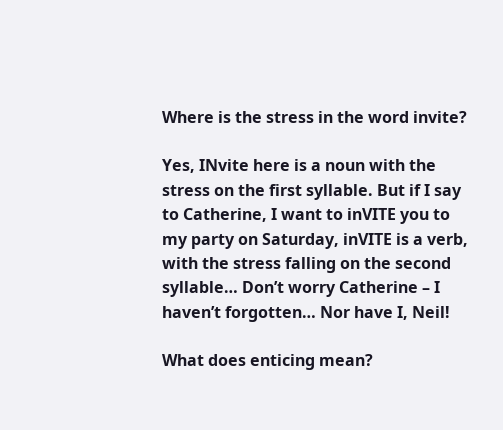Where is the stress in the word invite?

Yes, INvite here is a noun with the stress on the first syllable. But if I say to Catherine, I want to inVITE you to my party on Saturday, inVITE is a verb, with the stress falling on the second syllable… Don’t worry Catherine – I haven’t forgotten… Nor have I, Neil!

What does enticing mean?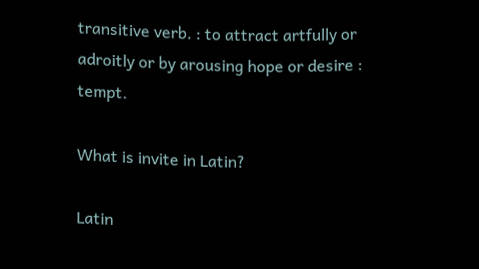transitive verb. : to attract artfully or adroitly or by arousing hope or desire : tempt.

What is invite in Latin?

Latin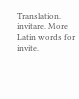Translation. invitare. More Latin words for invite.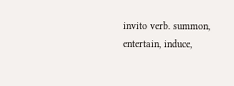invito verb. summon, entertain, induce,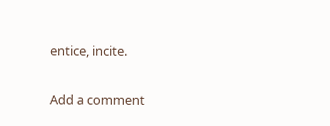entice, incite.

Add a comment